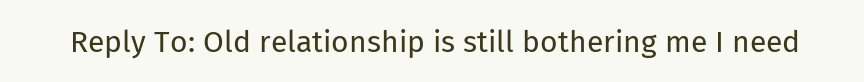Reply To: Old relationship is still bothering me I need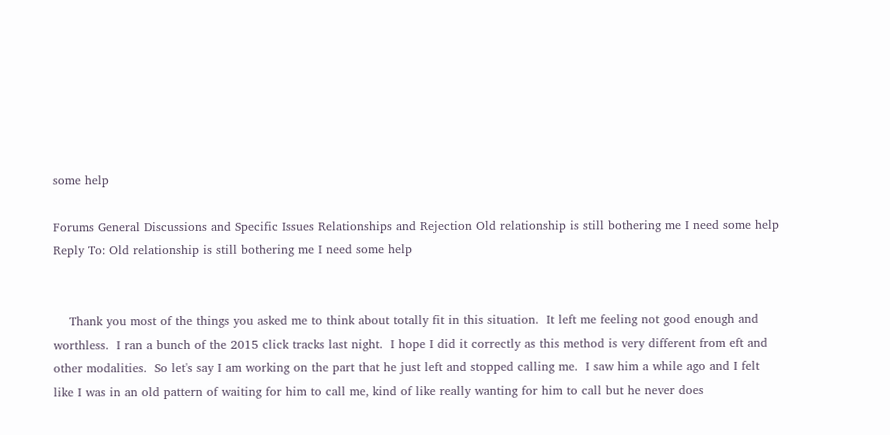some help

Forums General Discussions and Specific Issues Relationships and Rejection Old relationship is still bothering me I need some help Reply To: Old relationship is still bothering me I need some help


    Thank you most of the things you asked me to think about totally fit in this situation.  It left me feeling not good enough and worthless.  I ran a bunch of the 2015 click tracks last night.  I hope I did it correctly as this method is very different from eft and other modalities.  So let's say I am working on the part that he just left and stopped calling me.  I saw him a while ago and I felt like I was in an old pattern of waiting for him to call me, kind of like really wanting for him to call but he never does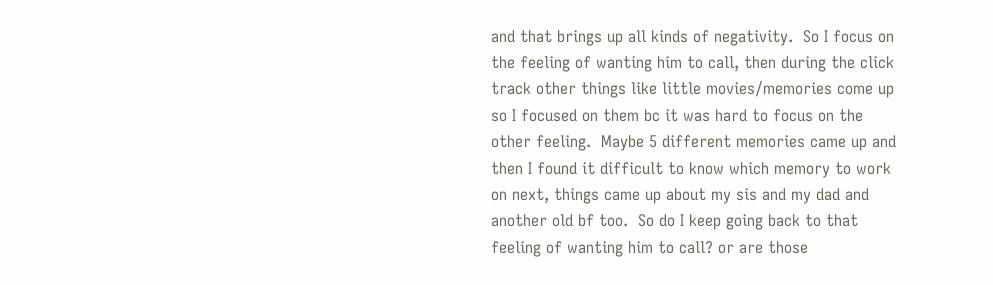and that brings up all kinds of negativity.  So I focus on the feeling of wanting him to call, then during the click track other things like little movies/memories come up so I focused on them bc it was hard to focus on the other feeling.  Maybe 5 different memories came up and then I found it difficult to know which memory to work on next, things came up about my sis and my dad and another old bf too.  So do I keep going back to that feeling of wanting him to call? or are those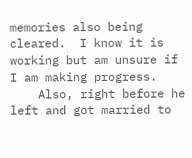memories also being cleared.  I know it is working but am unsure if I am making progress.
    Also, right before he left and got married to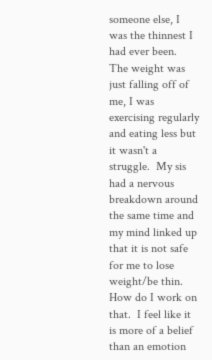someone else, I was the thinnest I had ever been.  The weight was just falling off of me, I was exercising regularly and eating less but it wasn't a struggle.  My sis had a nervous breakdown around the same time and my mind linked up that it is not safe for me to lose weight/be thin.  How do I work on that.  I feel like it is more of a belief than an emotion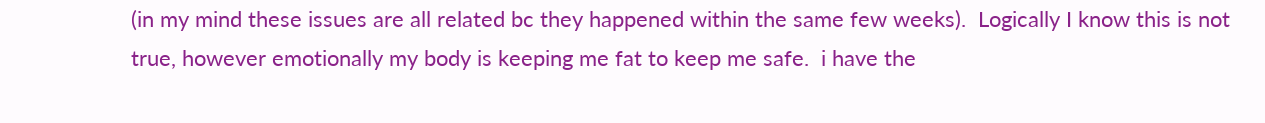(in my mind these issues are all related bc they happened within the same few weeks).  Logically I know this is not true, however emotionally my body is keeping me fat to keep me safe.  i have the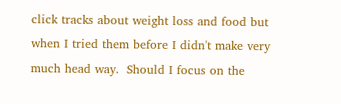click tracks about weight loss and food but when I tried them before I didn't make very much head way.  Should I focus on the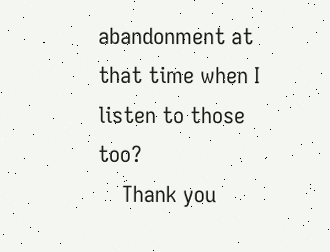abandonment at that time when I listen to those too?
    Thank you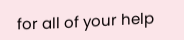for all of your help